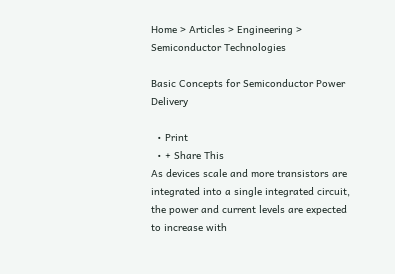Home > Articles > Engineering > Semiconductor Technologies

Basic Concepts for Semiconductor Power Delivery

  • Print
  • + Share This
As devices scale and more transistors are integrated into a single integrated circuit, the power and current levels are expected to increase with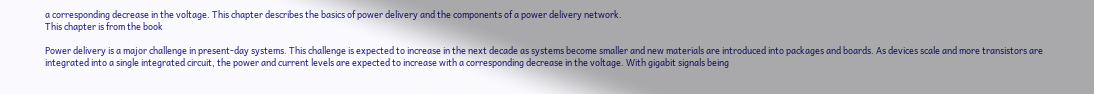a corresponding decrease in the voltage. This chapter describes the basics of power delivery and the components of a power delivery network.
This chapter is from the book

Power delivery is a major challenge in present-day systems. This challenge is expected to increase in the next decade as systems become smaller and new materials are introduced into packages and boards. As devices scale and more transistors are integrated into a single integrated circuit, the power and current levels are expected to increase with a corresponding decrease in the voltage. With gigabit signals being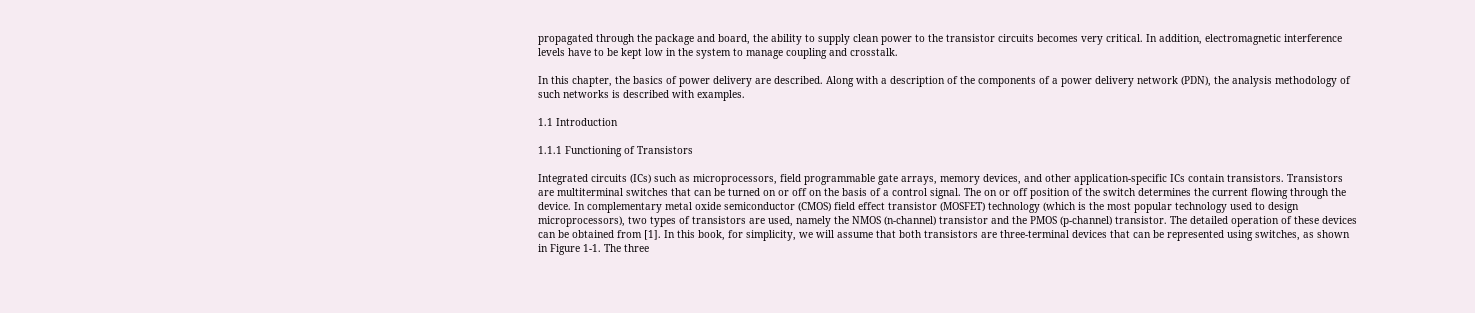propagated through the package and board, the ability to supply clean power to the transistor circuits becomes very critical. In addition, electromagnetic interference levels have to be kept low in the system to manage coupling and crosstalk.

In this chapter, the basics of power delivery are described. Along with a description of the components of a power delivery network (PDN), the analysis methodology of such networks is described with examples.

1.1 Introduction

1.1.1 Functioning of Transistors

Integrated circuits (ICs) such as microprocessors, field programmable gate arrays, memory devices, and other application-specific ICs contain transistors. Transistors are multiterminal switches that can be turned on or off on the basis of a control signal. The on or off position of the switch determines the current flowing through the device. In complementary metal oxide semiconductor (CMOS) field effect transistor (MOSFET) technology (which is the most popular technology used to design microprocessors), two types of transistors are used, namely the NMOS (n-channel) transistor and the PMOS (p-channel) transistor. The detailed operation of these devices can be obtained from [1]. In this book, for simplicity, we will assume that both transistors are three-terminal devices that can be represented using switches, as shown in Figure 1-1. The three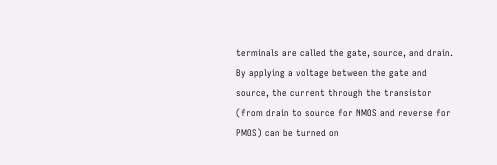terminals are called the gate, source, and drain. By applying a voltage between the gate and source, the current through the transistor (from drain to source for NMOS and reverse for PMOS) can be turned on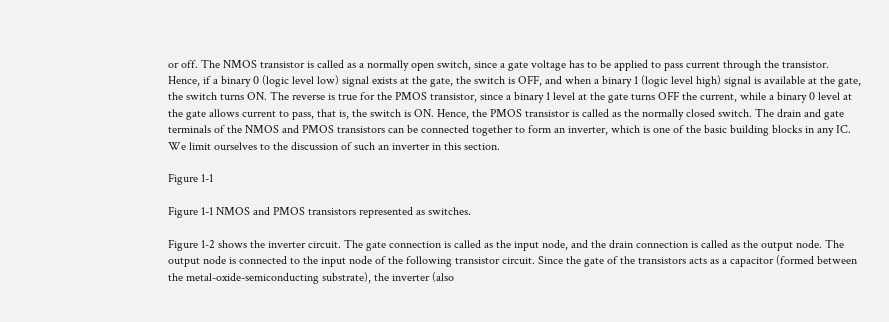or off. The NMOS transistor is called as a normally open switch, since a gate voltage has to be applied to pass current through the transistor. Hence, if a binary 0 (logic level low) signal exists at the gate, the switch is OFF, and when a binary 1 (logic level high) signal is available at the gate, the switch turns ON. The reverse is true for the PMOS transistor, since a binary 1 level at the gate turns OFF the current, while a binary 0 level at the gate allows current to pass, that is, the switch is ON. Hence, the PMOS transistor is called as the normally closed switch. The drain and gate terminals of the NMOS and PMOS transistors can be connected together to form an inverter, which is one of the basic building blocks in any IC. We limit ourselves to the discussion of such an inverter in this section.

Figure 1-1

Figure 1-1 NMOS and PMOS transistors represented as switches.

Figure 1-2 shows the inverter circuit. The gate connection is called as the input node, and the drain connection is called as the output node. The output node is connected to the input node of the following transistor circuit. Since the gate of the transistors acts as a capacitor (formed between the metal-oxide-semiconducting substrate), the inverter (also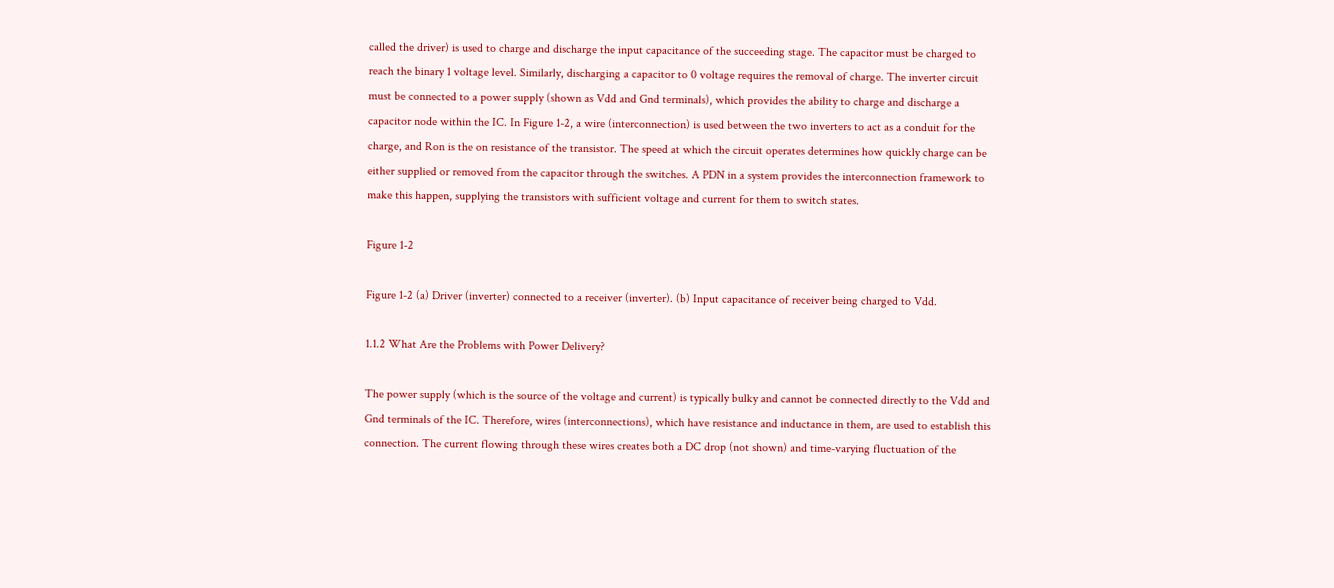called the driver) is used to charge and discharge the input capacitance of the succeeding stage. The capacitor must be charged to reach the binary 1 voltage level. Similarly, discharging a capacitor to 0 voltage requires the removal of charge. The inverter circuit must be connected to a power supply (shown as Vdd and Gnd terminals), which provides the ability to charge and discharge a capacitor node within the IC. In Figure 1-2, a wire (interconnection) is used between the two inverters to act as a conduit for the charge, and Ron is the on resistance of the transistor. The speed at which the circuit operates determines how quickly charge can be either supplied or removed from the capacitor through the switches. A PDN in a system provides the interconnection framework to make this happen, supplying the transistors with sufficient voltage and current for them to switch states.

Figure 1-2

Figure 1-2 (a) Driver (inverter) connected to a receiver (inverter). (b) Input capacitance of receiver being charged to Vdd.

1.1.2 What Are the Problems with Power Delivery?

The power supply (which is the source of the voltage and current) is typically bulky and cannot be connected directly to the Vdd and Gnd terminals of the IC. Therefore, wires (interconnections), which have resistance and inductance in them, are used to establish this connection. The current flowing through these wires creates both a DC drop (not shown) and time-varying fluctuation of the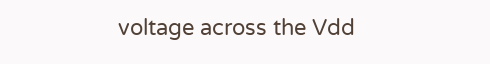voltage across the Vdd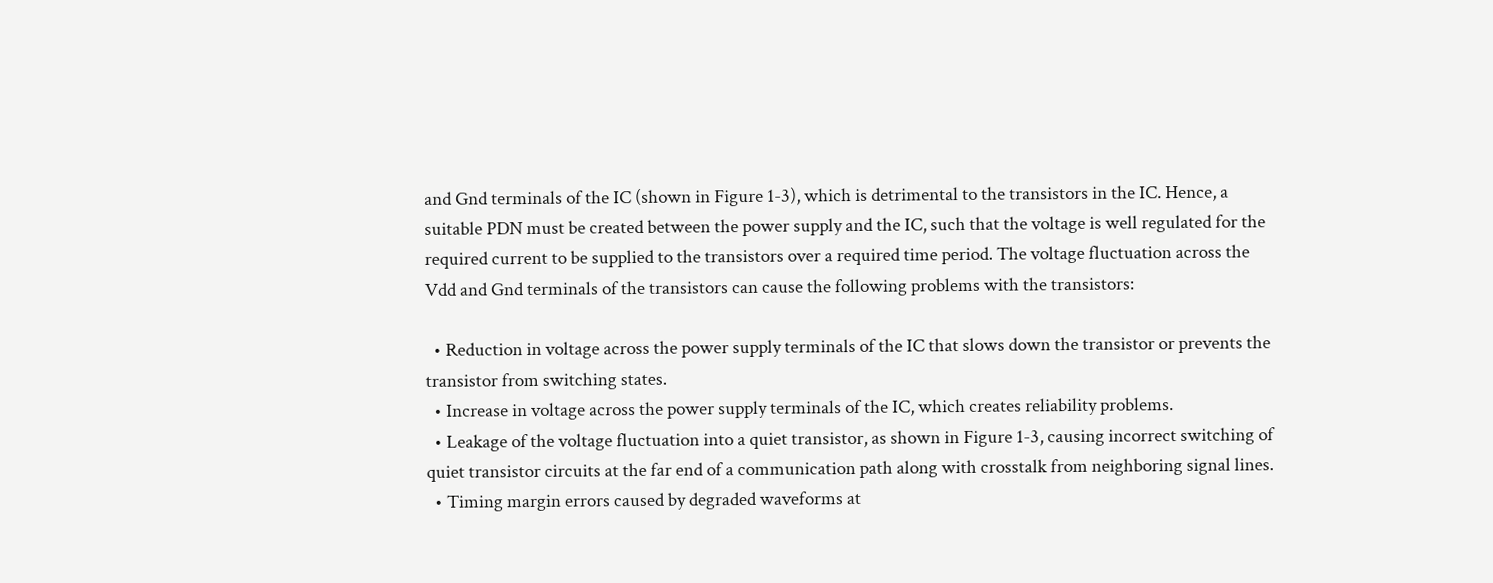and Gnd terminals of the IC (shown in Figure 1-3), which is detrimental to the transistors in the IC. Hence, a suitable PDN must be created between the power supply and the IC, such that the voltage is well regulated for the required current to be supplied to the transistors over a required time period. The voltage fluctuation across the Vdd and Gnd terminals of the transistors can cause the following problems with the transistors:

  • Reduction in voltage across the power supply terminals of the IC that slows down the transistor or prevents the transistor from switching states.
  • Increase in voltage across the power supply terminals of the IC, which creates reliability problems.
  • Leakage of the voltage fluctuation into a quiet transistor, as shown in Figure 1-3, causing incorrect switching of quiet transistor circuits at the far end of a communication path along with crosstalk from neighboring signal lines.
  • Timing margin errors caused by degraded waveforms at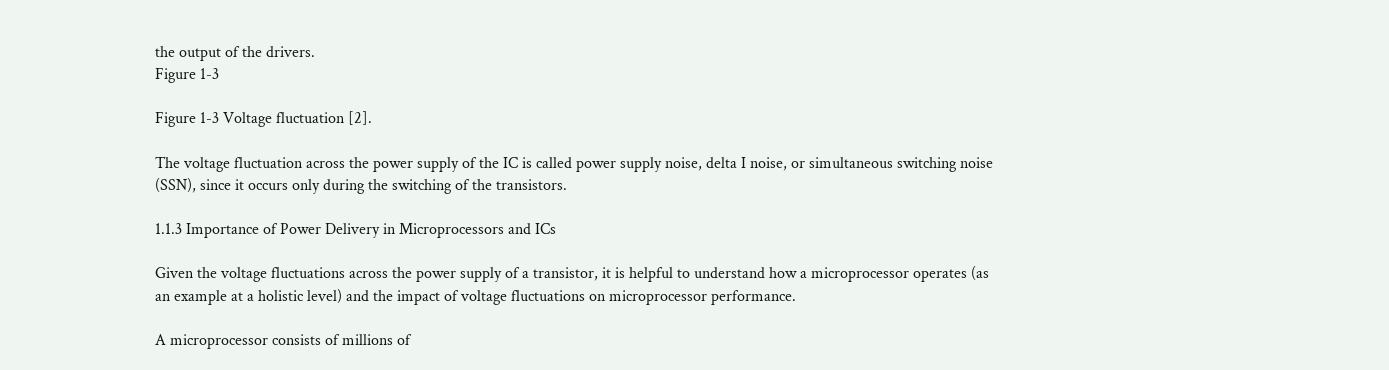the output of the drivers.
Figure 1-3

Figure 1-3 Voltage fluctuation [2].

The voltage fluctuation across the power supply of the IC is called power supply noise, delta I noise, or simultaneous switching noise (SSN), since it occurs only during the switching of the transistors.

1.1.3 Importance of Power Delivery in Microprocessors and ICs

Given the voltage fluctuations across the power supply of a transistor, it is helpful to understand how a microprocessor operates (as an example at a holistic level) and the impact of voltage fluctuations on microprocessor performance.

A microprocessor consists of millions of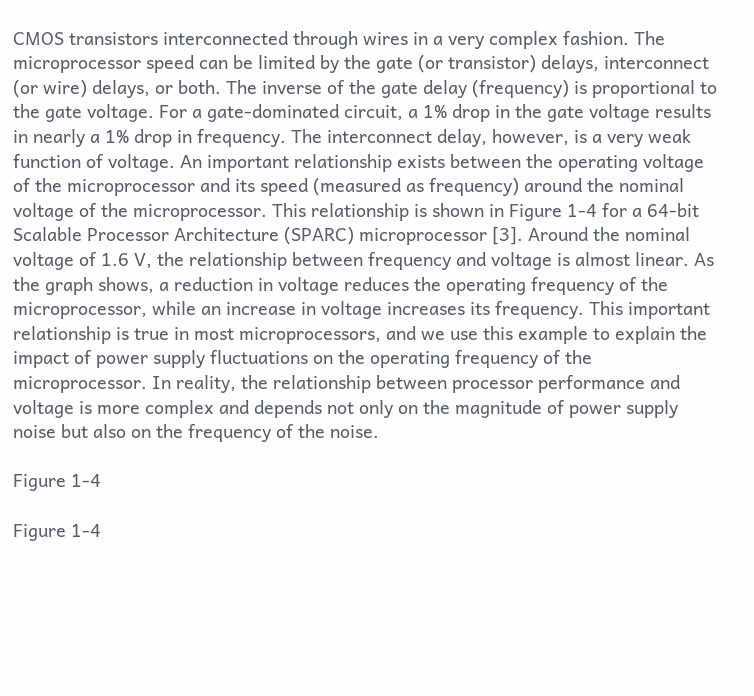CMOS transistors interconnected through wires in a very complex fashion. The microprocessor speed can be limited by the gate (or transistor) delays, interconnect (or wire) delays, or both. The inverse of the gate delay (frequency) is proportional to the gate voltage. For a gate-dominated circuit, a 1% drop in the gate voltage results in nearly a 1% drop in frequency. The interconnect delay, however, is a very weak function of voltage. An important relationship exists between the operating voltage of the microprocessor and its speed (measured as frequency) around the nominal voltage of the microprocessor. This relationship is shown in Figure 1-4 for a 64-bit Scalable Processor Architecture (SPARC) microprocessor [3]. Around the nominal voltage of 1.6 V, the relationship between frequency and voltage is almost linear. As the graph shows, a reduction in voltage reduces the operating frequency of the microprocessor, while an increase in voltage increases its frequency. This important relationship is true in most microprocessors, and we use this example to explain the impact of power supply fluctuations on the operating frequency of the microprocessor. In reality, the relationship between processor performance and voltage is more complex and depends not only on the magnitude of power supply noise but also on the frequency of the noise.

Figure 1-4

Figure 1-4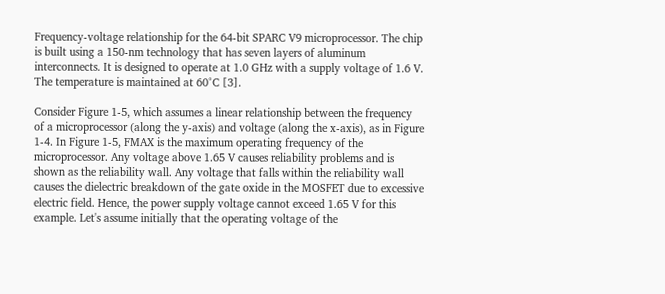Frequency-voltage relationship for the 64-bit SPARC V9 microprocessor. The chip is built using a 150-nm technology that has seven layers of aluminum interconnects. It is designed to operate at 1.0 GHz with a supply voltage of 1.6 V. The temperature is maintained at 60°C [3].

Consider Figure 1-5, which assumes a linear relationship between the frequency of a microprocessor (along the y-axis) and voltage (along the x-axis), as in Figure 1-4. In Figure 1-5, FMAX is the maximum operating frequency of the microprocessor. Any voltage above 1.65 V causes reliability problems and is shown as the reliability wall. Any voltage that falls within the reliability wall causes the dielectric breakdown of the gate oxide in the MOSFET due to excessive electric field. Hence, the power supply voltage cannot exceed 1.65 V for this example. Let's assume initially that the operating voltage of the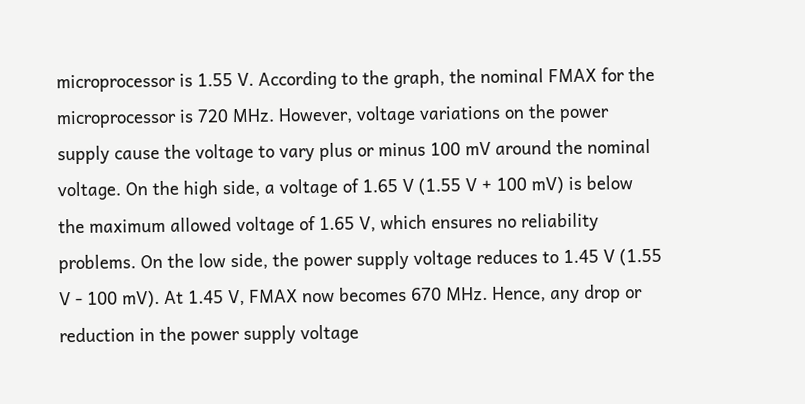microprocessor is 1.55 V. According to the graph, the nominal FMAX for the microprocessor is 720 MHz. However, voltage variations on the power supply cause the voltage to vary plus or minus 100 mV around the nominal voltage. On the high side, a voltage of 1.65 V (1.55 V + 100 mV) is below the maximum allowed voltage of 1.65 V, which ensures no reliability problems. On the low side, the power supply voltage reduces to 1.45 V (1.55 V - 100 mV). At 1.45 V, FMAX now becomes 670 MHz. Hence, any drop or reduction in the power supply voltage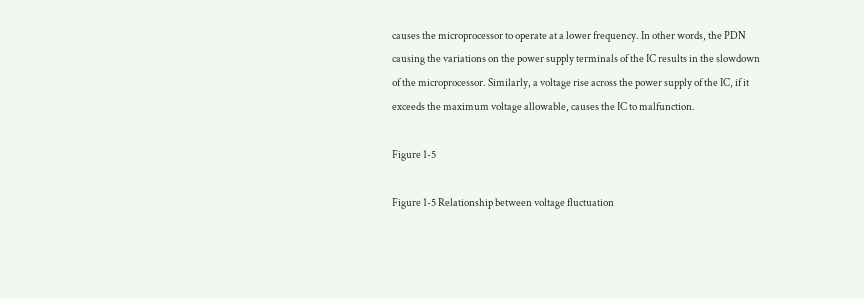causes the microprocessor to operate at a lower frequency. In other words, the PDN causing the variations on the power supply terminals of the IC results in the slowdown of the microprocessor. Similarly, a voltage rise across the power supply of the IC, if it exceeds the maximum voltage allowable, causes the IC to malfunction.

Figure 1-5

Figure 1-5 Relationship between voltage fluctuation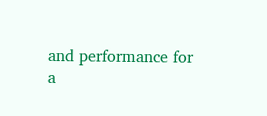and performance for a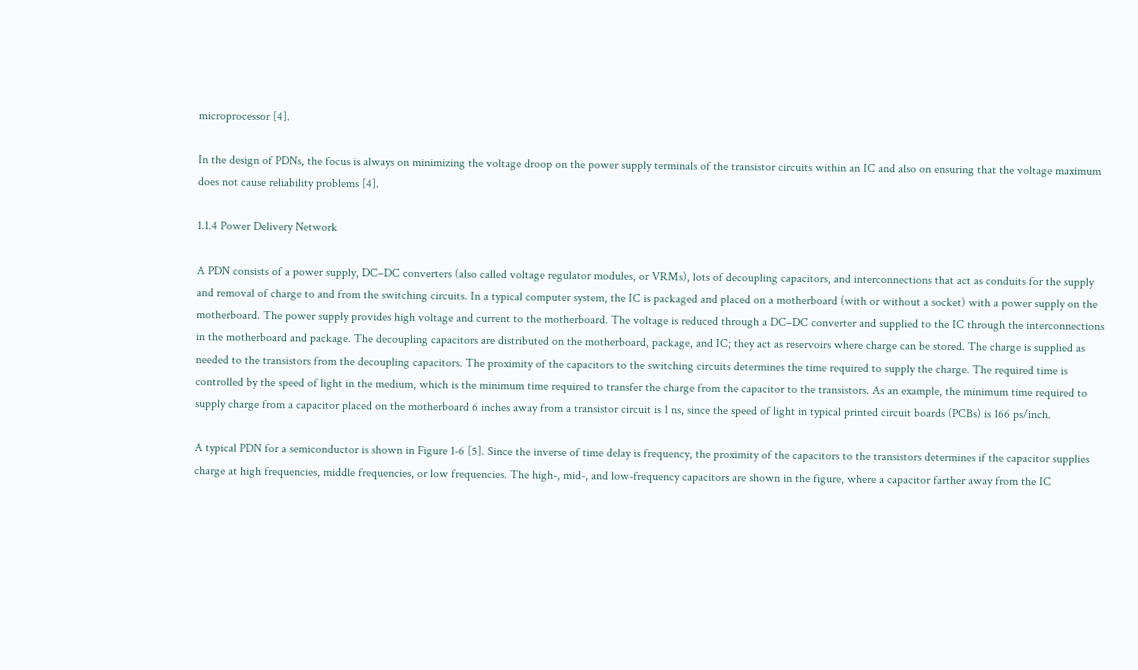microprocessor [4].

In the design of PDNs, the focus is always on minimizing the voltage droop on the power supply terminals of the transistor circuits within an IC and also on ensuring that the voltage maximum does not cause reliability problems [4].

1.1.4 Power Delivery Network

A PDN consists of a power supply, DC–DC converters (also called voltage regulator modules, or VRMs), lots of decoupling capacitors, and interconnections that act as conduits for the supply and removal of charge to and from the switching circuits. In a typical computer system, the IC is packaged and placed on a motherboard (with or without a socket) with a power supply on the motherboard. The power supply provides high voltage and current to the motherboard. The voltage is reduced through a DC–DC converter and supplied to the IC through the interconnections in the motherboard and package. The decoupling capacitors are distributed on the motherboard, package, and IC; they act as reservoirs where charge can be stored. The charge is supplied as needed to the transistors from the decoupling capacitors. The proximity of the capacitors to the switching circuits determines the time required to supply the charge. The required time is controlled by the speed of light in the medium, which is the minimum time required to transfer the charge from the capacitor to the transistors. As an example, the minimum time required to supply charge from a capacitor placed on the motherboard 6 inches away from a transistor circuit is 1 ns, since the speed of light in typical printed circuit boards (PCBs) is 166 ps/inch.

A typical PDN for a semiconductor is shown in Figure 1-6 [5]. Since the inverse of time delay is frequency, the proximity of the capacitors to the transistors determines if the capacitor supplies charge at high frequencies, middle frequencies, or low frequencies. The high-, mid-, and low-frequency capacitors are shown in the figure, where a capacitor farther away from the IC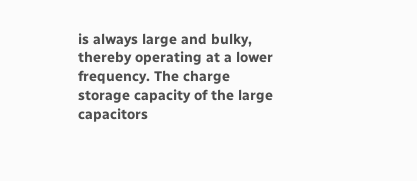is always large and bulky, thereby operating at a lower frequency. The charge storage capacity of the large capacitors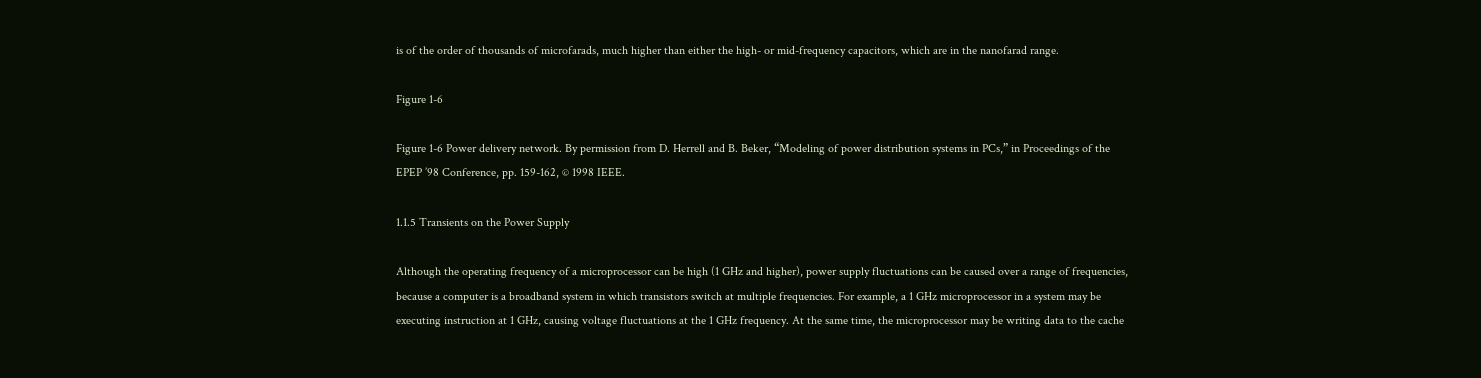is of the order of thousands of microfarads, much higher than either the high- or mid-frequency capacitors, which are in the nanofarad range.

Figure 1-6

Figure 1-6 Power delivery network. By permission from D. Herrell and B. Beker, “Modeling of power distribution systems in PCs,” in Proceedings of the EPEP ’98 Conference, pp. 159-162, © 1998 IEEE.

1.1.5 Transients on the Power Supply

Although the operating frequency of a microprocessor can be high (1 GHz and higher), power supply fluctuations can be caused over a range of frequencies, because a computer is a broadband system in which transistors switch at multiple frequencies. For example, a 1 GHz microprocessor in a system may be executing instruction at 1 GHz, causing voltage fluctuations at the 1 GHz frequency. At the same time, the microprocessor may be writing data to the cache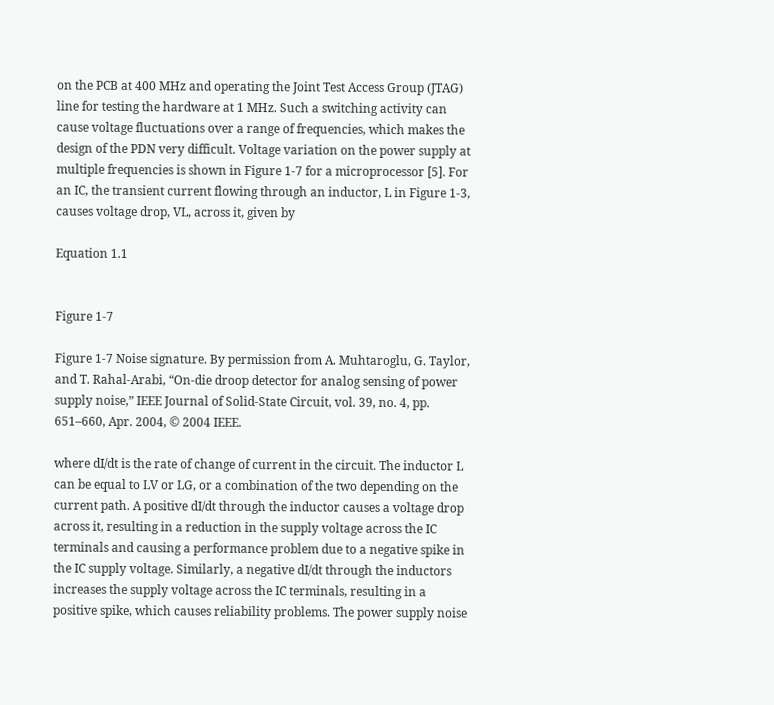on the PCB at 400 MHz and operating the Joint Test Access Group (JTAG) line for testing the hardware at 1 MHz. Such a switching activity can cause voltage fluctuations over a range of frequencies, which makes the design of the PDN very difficult. Voltage variation on the power supply at multiple frequencies is shown in Figure 1-7 for a microprocessor [5]. For an IC, the transient current flowing through an inductor, L in Figure 1-3, causes voltage drop, VL, across it, given by

Equation 1.1


Figure 1-7

Figure 1-7 Noise signature. By permission from A. Muhtaroglu, G. Taylor, and T. Rahal-Arabi, “On-die droop detector for analog sensing of power supply noise,” IEEE Journal of Solid-State Circuit, vol. 39, no. 4, pp. 651–660, Apr. 2004, © 2004 IEEE.

where dI/dt is the rate of change of current in the circuit. The inductor L can be equal to LV or LG, or a combination of the two depending on the current path. A positive dI/dt through the inductor causes a voltage drop across it, resulting in a reduction in the supply voltage across the IC terminals and causing a performance problem due to a negative spike in the IC supply voltage. Similarly, a negative dI/dt through the inductors increases the supply voltage across the IC terminals, resulting in a positive spike, which causes reliability problems. The power supply noise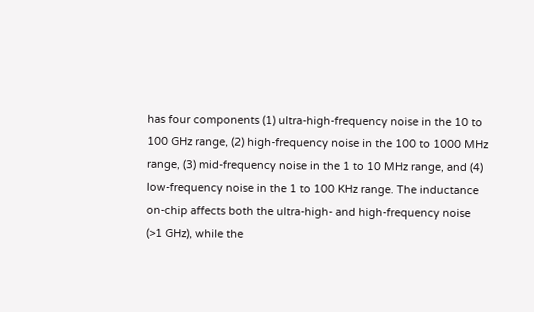has four components (1) ultra-high-frequency noise in the 10 to 100 GHz range, (2) high-frequency noise in the 100 to 1000 MHz range, (3) mid-frequency noise in the 1 to 10 MHz range, and (4) low-frequency noise in the 1 to 100 KHz range. The inductance on-chip affects both the ultra-high- and high-frequency noise (>1 GHz), while the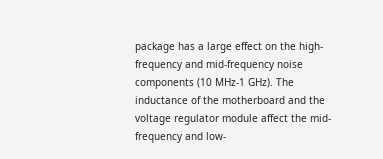package has a large effect on the high-frequency and mid-frequency noise components (10 MHz-1 GHz). The inductance of the motherboard and the voltage regulator module affect the mid-frequency and low-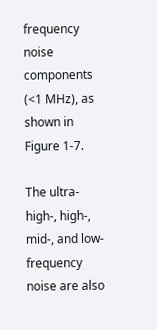frequency noise components (<1 MHz), as shown in Figure 1-7.

The ultra-high-, high-, mid-, and low-frequency noise are also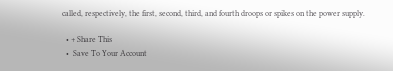called, respectively, the first, second, third, and fourth droops or spikes on the power supply.

  • + Share This
  •  Save To Your Account